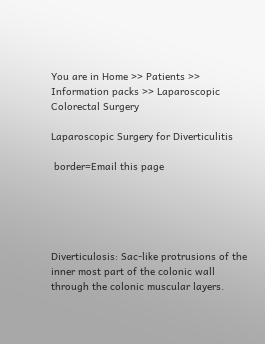You are in Home >> Patients >> Information packs >> Laparoscopic Colorectal Surgery

Laparoscopic Surgery for Diverticulitis

 border=Email this page





Diverticulosis: Sac-like protrusions of the inner most part of the colonic wall through the colonic muscular layers.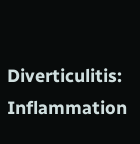Diverticulitis: Inflammation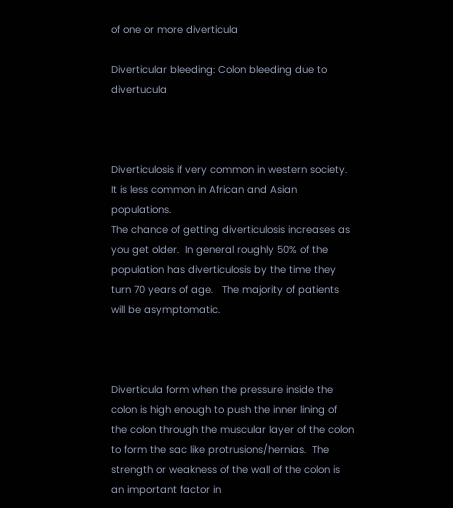of one or more diverticula

Diverticular bleeding: Colon bleeding due to divertucula



Diverticulosis if very common in western society. It is less common in African and Asian populations.
The chance of getting diverticulosis increases as you get older.  In general roughly 50% of the population has diverticulosis by the time they turn 70 years of age.   The majority of patients will be asymptomatic.



Diverticula form when the pressure inside the colon is high enough to push the inner lining of the colon through the muscular layer of the colon to form the sac like protrusions/hernias.  The strength or weakness of the wall of the colon is an important factor in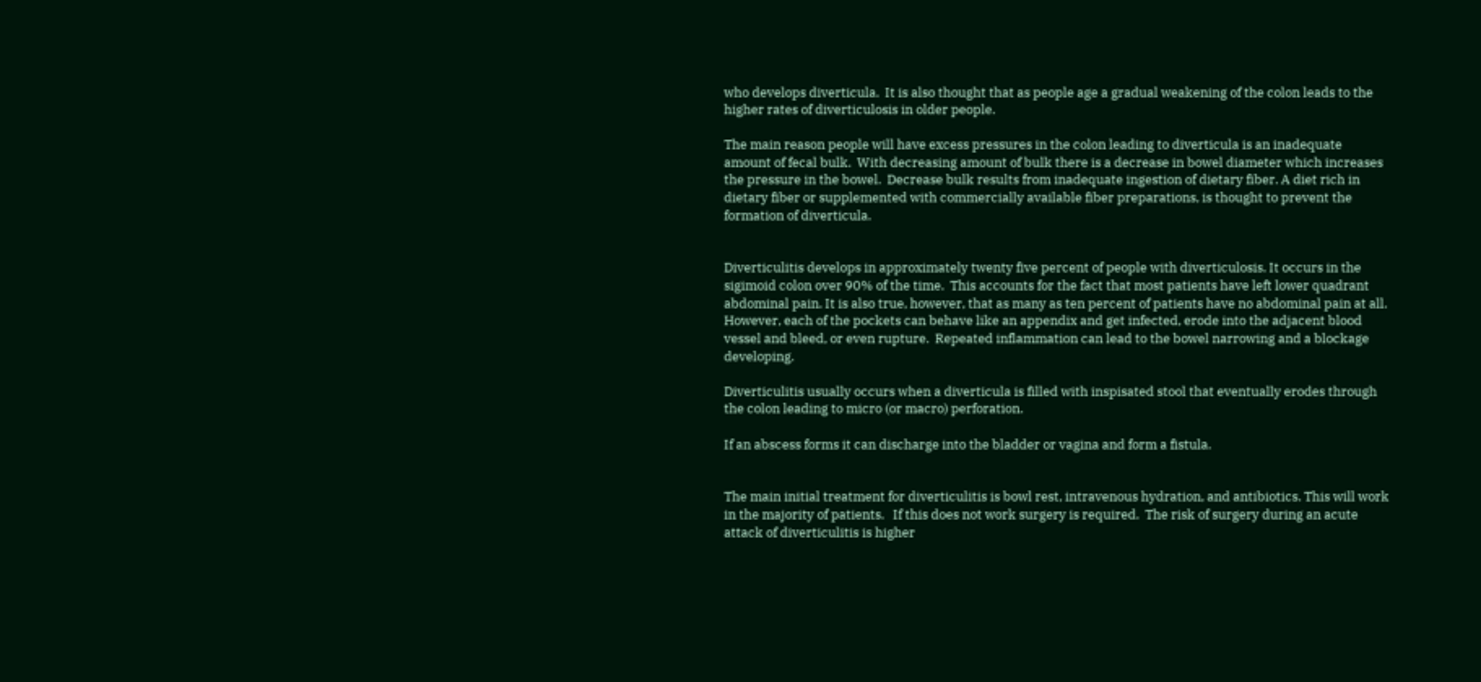who develops diverticula.  It is also thought that as people age a gradual weakening of the colon leads to the higher rates of diverticulosis in older people.

The main reason people will have excess pressures in the colon leading to diverticula is an inadequate amount of fecal bulk.  With decreasing amount of bulk there is a decrease in bowel diameter which increases the pressure in the bowel.  Decrease bulk results from inadequate ingestion of dietary fiber. A diet rich in dietary fiber or supplemented with commercially available fiber preparations, is thought to prevent the formation of diverticula.


Diverticulitis develops in approximately twenty five percent of people with diverticulosis. It occurs in the sigimoid colon over 90% of the time.  This accounts for the fact that most patients have left lower quadrant abdominal pain. It is also true, however, that as many as ten percent of patients have no abdominal pain at all.  However, each of the pockets can behave like an appendix and get infected, erode into the adjacent blood vessel and bleed, or even rupture.  Repeated inflammation can lead to the bowel narrowing and a blockage developing.

Diverticulitis usually occurs when a diverticula is filled with inspisated stool that eventually erodes through the colon leading to micro (or macro) perforation.

If an abscess forms it can discharge into the bladder or vagina and form a fistula.


The main initial treatment for diverticulitis is bowl rest, intravenous hydration, and antibiotics. This will work in the majority of patients.   If this does not work surgery is required.  The risk of surgery during an acute attack of diverticulitis is higher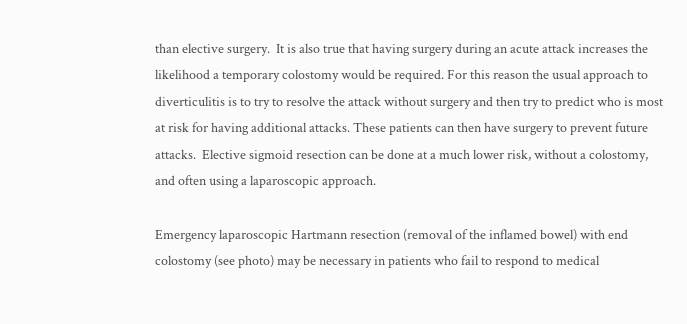than elective surgery.  It is also true that having surgery during an acute attack increases the likelihood a temporary colostomy would be required. For this reason the usual approach to diverticulitis is to try to resolve the attack without surgery and then try to predict who is most at risk for having additional attacks. These patients can then have surgery to prevent future attacks.  Elective sigmoid resection can be done at a much lower risk, without a colostomy, and often using a laparoscopic approach.

Emergency laparoscopic Hartmann resection (removal of the inflamed bowel) with end colostomy (see photo) may be necessary in patients who fail to respond to medical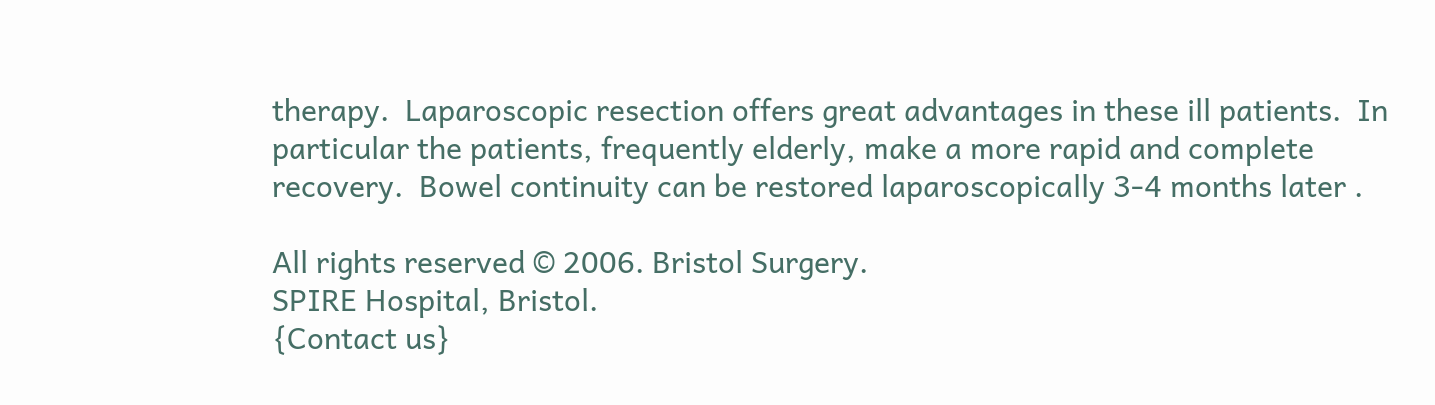therapy.  Laparoscopic resection offers great advantages in these ill patients.  In particular the patients, frequently elderly, make a more rapid and complete recovery.  Bowel continuity can be restored laparoscopically 3-4 months later .

All rights reserved © 2006. Bristol Surgery.
SPIRE Hospital, Bristol.
{Contact us}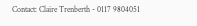Contact: Claire Trenberth - 0117 9804051